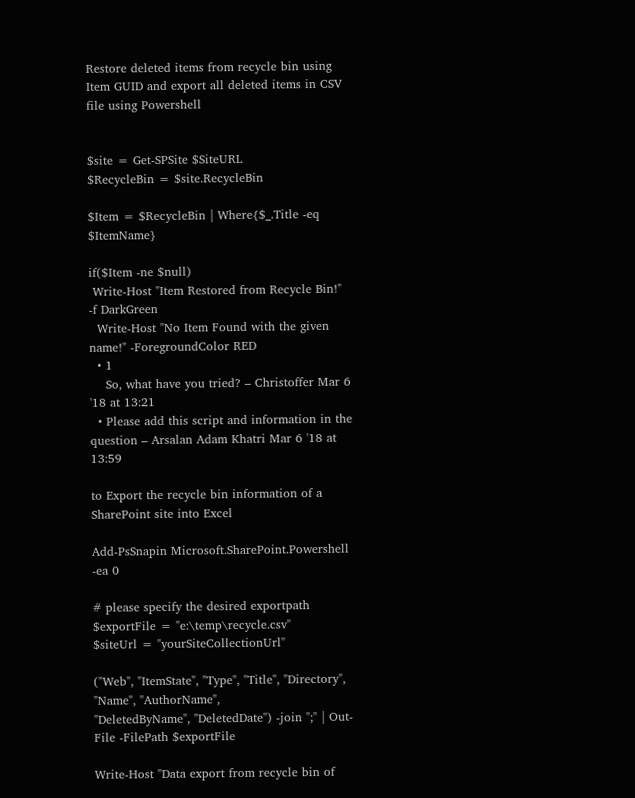Restore deleted items from recycle bin using Item GUID and export all deleted items in CSV file using Powershell


$site = Get-SPSite $SiteURL
$RecycleBin = $site.RecycleBin

$Item = $RecycleBin | Where{$_.Title -eq $ItemName}

if($Item -ne $null)
 Write-Host "Item Restored from Recycle Bin!" -f DarkGreen
  Write-Host "No Item Found with the given name!" -ForegroundColor RED
  • 1
    So, what have you tried? – Christoffer Mar 6 '18 at 13:21
  • Please add this script and information in the question – Arsalan Adam Khatri Mar 6 '18 at 13:59

to Export the recycle bin information of a SharePoint site into Excel

Add-PsSnapin Microsoft.SharePoint.Powershell -ea 0

# please specify the desired exportpath
$exportFile = "e:\temp\recycle.csv"
$siteUrl = "yourSiteCollectionUrl"

("Web", "ItemState", "Type", "Title", "Directory", "Name", "AuthorName",
"DeletedByName", "DeletedDate") -join ";" | Out-File -FilePath $exportFile

Write-Host "Data export from recycle bin of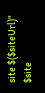site $($siteUrl)"
$site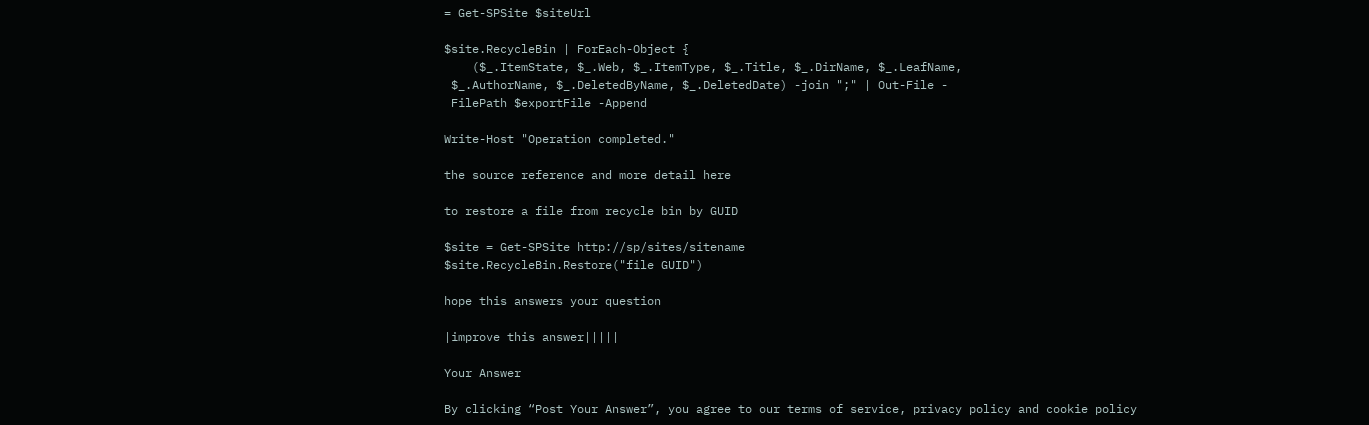= Get-SPSite $siteUrl

$site.RecycleBin | ForEach-Object {
    ($_.ItemState, $_.Web, $_.ItemType, $_.Title, $_.DirName, $_.LeafName,
 $_.AuthorName, $_.DeletedByName, $_.DeletedDate) -join ";" | Out-File -
 FilePath $exportFile -Append

Write-Host "Operation completed."

the source reference and more detail here

to restore a file from recycle bin by GUID

$site = Get-SPSite http://sp/sites/sitename
$site.RecycleBin.Restore("file GUID")

hope this answers your question

|improve this answer|||||

Your Answer

By clicking “Post Your Answer”, you agree to our terms of service, privacy policy and cookie policy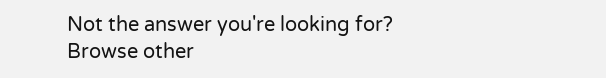Not the answer you're looking for? Browse other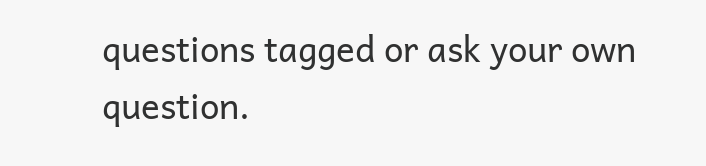questions tagged or ask your own question.